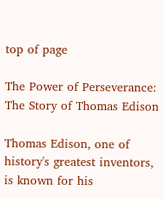top of page

The Power of Perseverance: The Story of Thomas Edison

Thomas Edison, one of history's greatest inventors, is known for his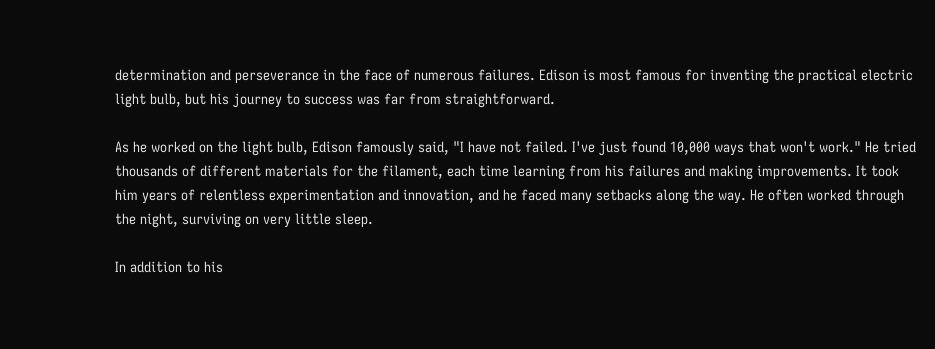determination and perseverance in the face of numerous failures. Edison is most famous for inventing the practical electric light bulb, but his journey to success was far from straightforward.

As he worked on the light bulb, Edison famously said, "I have not failed. I've just found 10,000 ways that won't work." He tried thousands of different materials for the filament, each time learning from his failures and making improvements. It took him years of relentless experimentation and innovation, and he faced many setbacks along the way. He often worked through the night, surviving on very little sleep.

In addition to his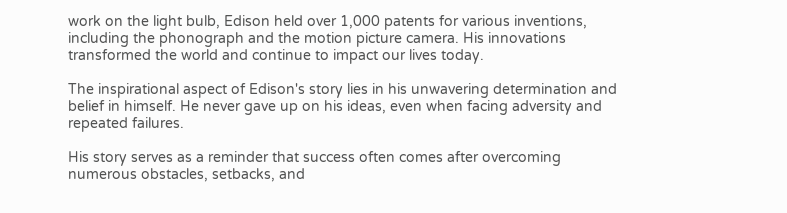work on the light bulb, Edison held over 1,000 patents for various inventions, including the phonograph and the motion picture camera. His innovations transformed the world and continue to impact our lives today.

The inspirational aspect of Edison's story lies in his unwavering determination and belief in himself. He never gave up on his ideas, even when facing adversity and repeated failures.

His story serves as a reminder that success often comes after overcoming numerous obstacles, setbacks, and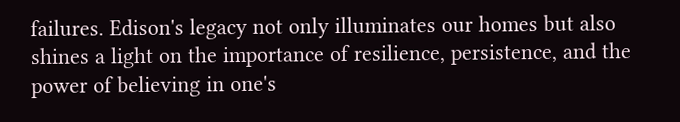failures. Edison's legacy not only illuminates our homes but also shines a light on the importance of resilience, persistence, and the power of believing in one's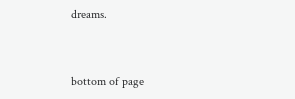dreams.


bottom of page